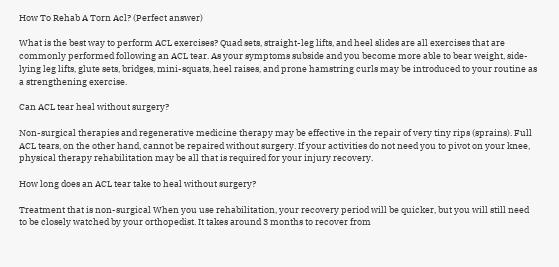How To Rehab A Torn Acl? (Perfect answer)

What is the best way to perform ACL exercises? Quad sets, straight-leg lifts, and heel slides are all exercises that are commonly performed following an ACL tear. As your symptoms subside and you become more able to bear weight, side-lying leg lifts, glute sets, bridges, mini-squats, heel raises, and prone hamstring curls may be introduced to your routine as a strengthening exercise.

Can ACL tear heal without surgery?

Non-surgical therapies and regenerative medicine therapy may be effective in the repair of very tiny rips (sprains). Full ACL tears, on the other hand, cannot be repaired without surgery. If your activities do not need you to pivot on your knee, physical therapy rehabilitation may be all that is required for your injury recovery.

How long does an ACL tear take to heal without surgery?

Treatment that is non-surgical When you use rehabilitation, your recovery period will be quicker, but you will still need to be closely watched by your orthopedist. It takes around 3 months to recover from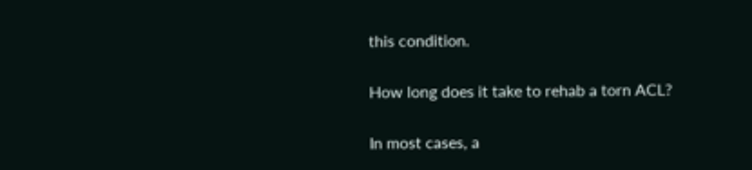this condition.

How long does it take to rehab a torn ACL?

In most cases, a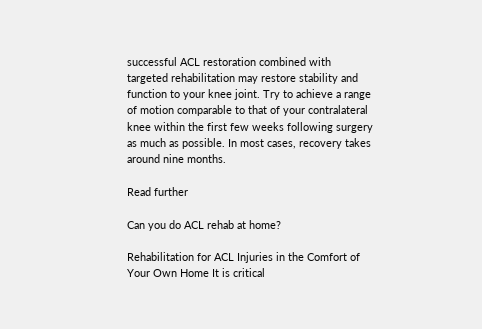successful ACL restoration combined with targeted rehabilitation may restore stability and function to your knee joint. Try to achieve a range of motion comparable to that of your contralateral knee within the first few weeks following surgery as much as possible. In most cases, recovery takes around nine months.

Read further

Can you do ACL rehab at home?

Rehabilitation for ACL Injuries in the Comfort of Your Own Home It is critical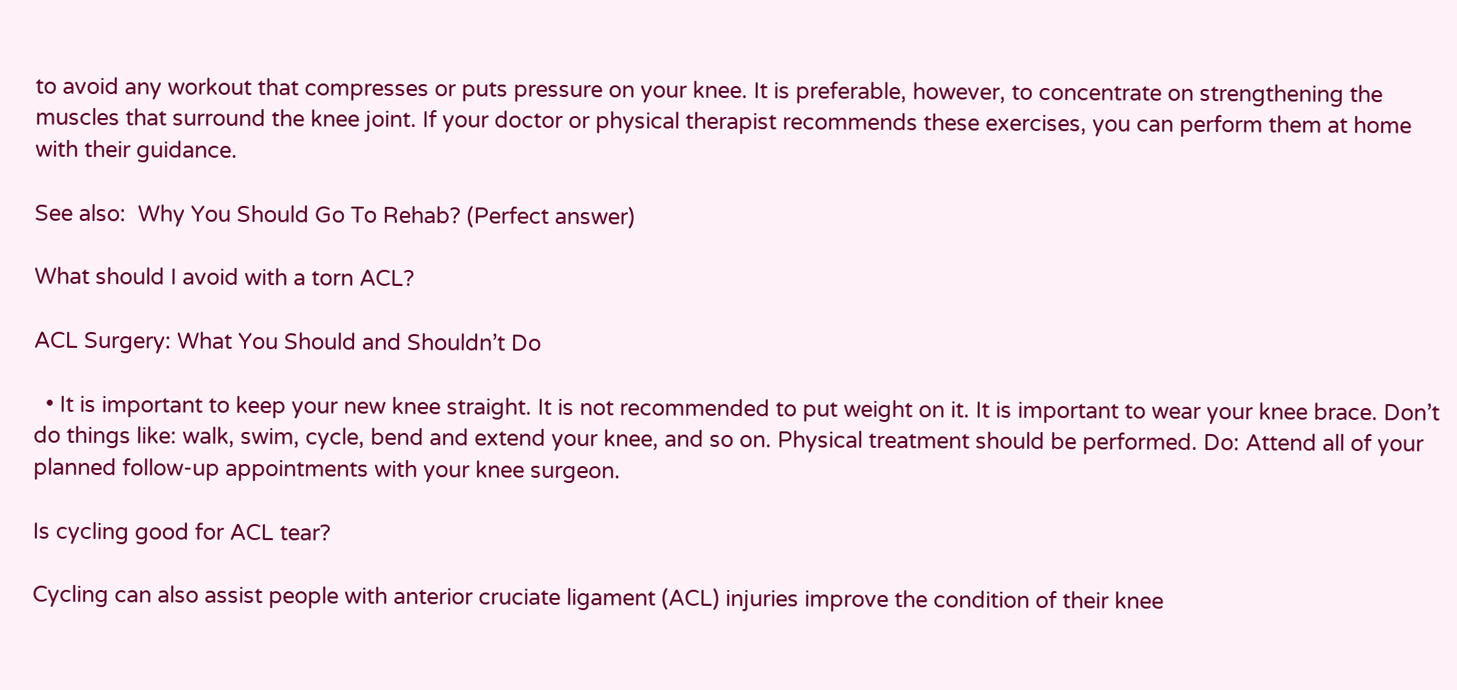to avoid any workout that compresses or puts pressure on your knee. It is preferable, however, to concentrate on strengthening the muscles that surround the knee joint. If your doctor or physical therapist recommends these exercises, you can perform them at home with their guidance.

See also:  Why You Should Go To Rehab? (Perfect answer)

What should I avoid with a torn ACL?

ACL Surgery: What You Should and Shouldn’t Do

  • It is important to keep your new knee straight. It is not recommended to put weight on it. It is important to wear your knee brace. Don’t do things like: walk, swim, cycle, bend and extend your knee, and so on. Physical treatment should be performed. Do: Attend all of your planned follow-up appointments with your knee surgeon.

Is cycling good for ACL tear?

Cycling can also assist people with anterior cruciate ligament (ACL) injuries improve the condition of their knee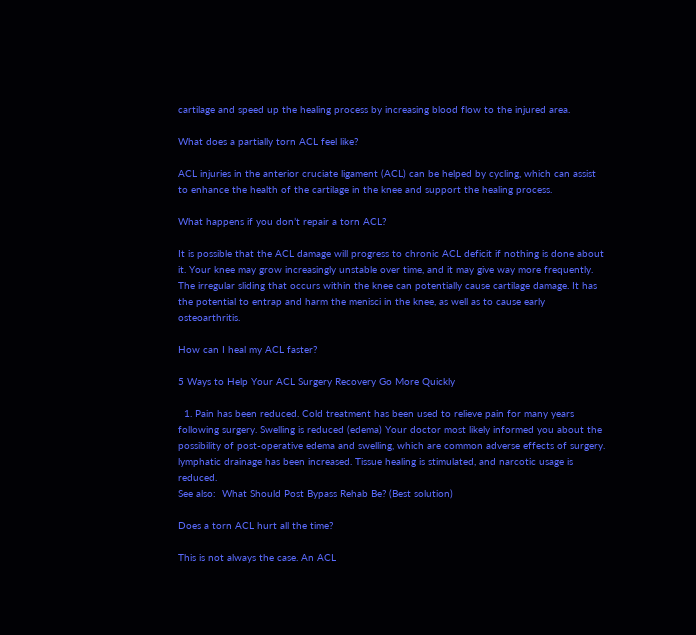cartilage and speed up the healing process by increasing blood flow to the injured area.

What does a partially torn ACL feel like?

ACL injuries in the anterior cruciate ligament (ACL) can be helped by cycling, which can assist to enhance the health of the cartilage in the knee and support the healing process.

What happens if you don’t repair a torn ACL?

It is possible that the ACL damage will progress to chronic ACL deficit if nothing is done about it. Your knee may grow increasingly unstable over time, and it may give way more frequently. The irregular sliding that occurs within the knee can potentially cause cartilage damage. It has the potential to entrap and harm the menisci in the knee, as well as to cause early osteoarthritis.

How can I heal my ACL faster?

5 Ways to Help Your ACL Surgery Recovery Go More Quickly

  1. Pain has been reduced. Cold treatment has been used to relieve pain for many years following surgery. Swelling is reduced (edema) Your doctor most likely informed you about the possibility of post-operative edema and swelling, which are common adverse effects of surgery. lymphatic drainage has been increased. Tissue healing is stimulated, and narcotic usage is reduced.
See also:  What Should Post Bypass Rehab Be? (Best solution)

Does a torn ACL hurt all the time?

This is not always the case. An ACL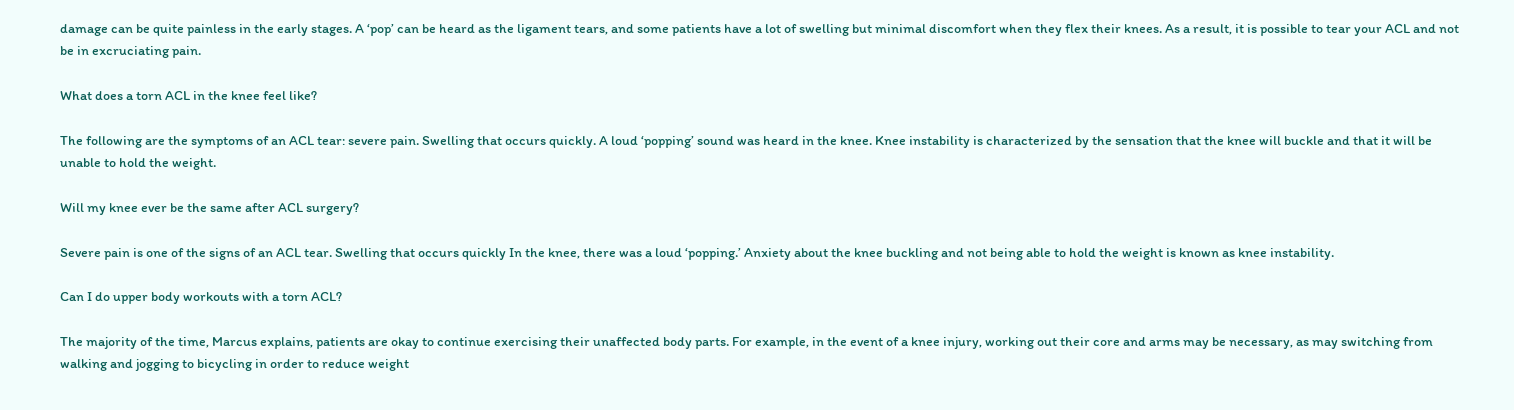damage can be quite painless in the early stages. A ‘pop’ can be heard as the ligament tears, and some patients have a lot of swelling but minimal discomfort when they flex their knees. As a result, it is possible to tear your ACL and not be in excruciating pain.

What does a torn ACL in the knee feel like?

The following are the symptoms of an ACL tear: severe pain. Swelling that occurs quickly. A loud ‘popping’ sound was heard in the knee. Knee instability is characterized by the sensation that the knee will buckle and that it will be unable to hold the weight.

Will my knee ever be the same after ACL surgery?

Severe pain is one of the signs of an ACL tear. Swelling that occurs quickly In the knee, there was a loud ‘popping.’ Anxiety about the knee buckling and not being able to hold the weight is known as knee instability.

Can I do upper body workouts with a torn ACL?

The majority of the time, Marcus explains, patients are okay to continue exercising their unaffected body parts. For example, in the event of a knee injury, working out their core and arms may be necessary, as may switching from walking and jogging to bicycling in order to reduce weight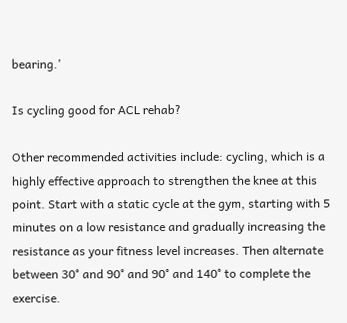bearing.’

Is cycling good for ACL rehab?

Other recommended activities include: cycling, which is a highly effective approach to strengthen the knee at this point. Start with a static cycle at the gym, starting with 5 minutes on a low resistance and gradually increasing the resistance as your fitness level increases. Then alternate between 30° and 90° and 90° and 140° to complete the exercise.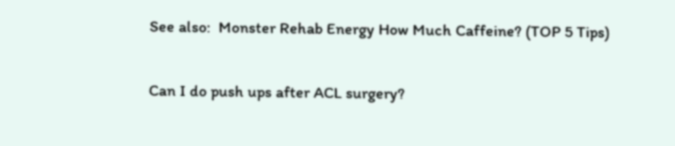See also:  Monster Rehab Energy How Much Caffeine? (TOP 5 Tips)

Can I do push ups after ACL surgery?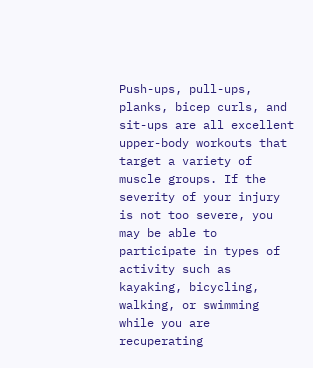Push-ups, pull-ups, planks, bicep curls, and sit-ups are all excellent upper-body workouts that target a variety of muscle groups. If the severity of your injury is not too severe, you may be able to participate in types of activity such as kayaking, bicycling, walking, or swimming while you are recuperating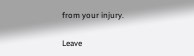from your injury.

Leave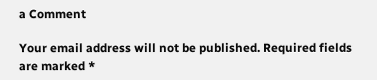a Comment

Your email address will not be published. Required fields are marked *